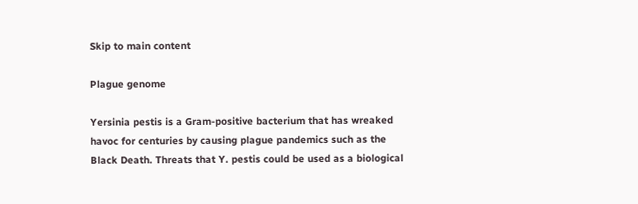Skip to main content

Plague genome

Yersinia pestis is a Gram-positive bacterium that has wreaked havoc for centuries by causing plague pandemics such as the Black Death. Threats that Y. pestis could be used as a biological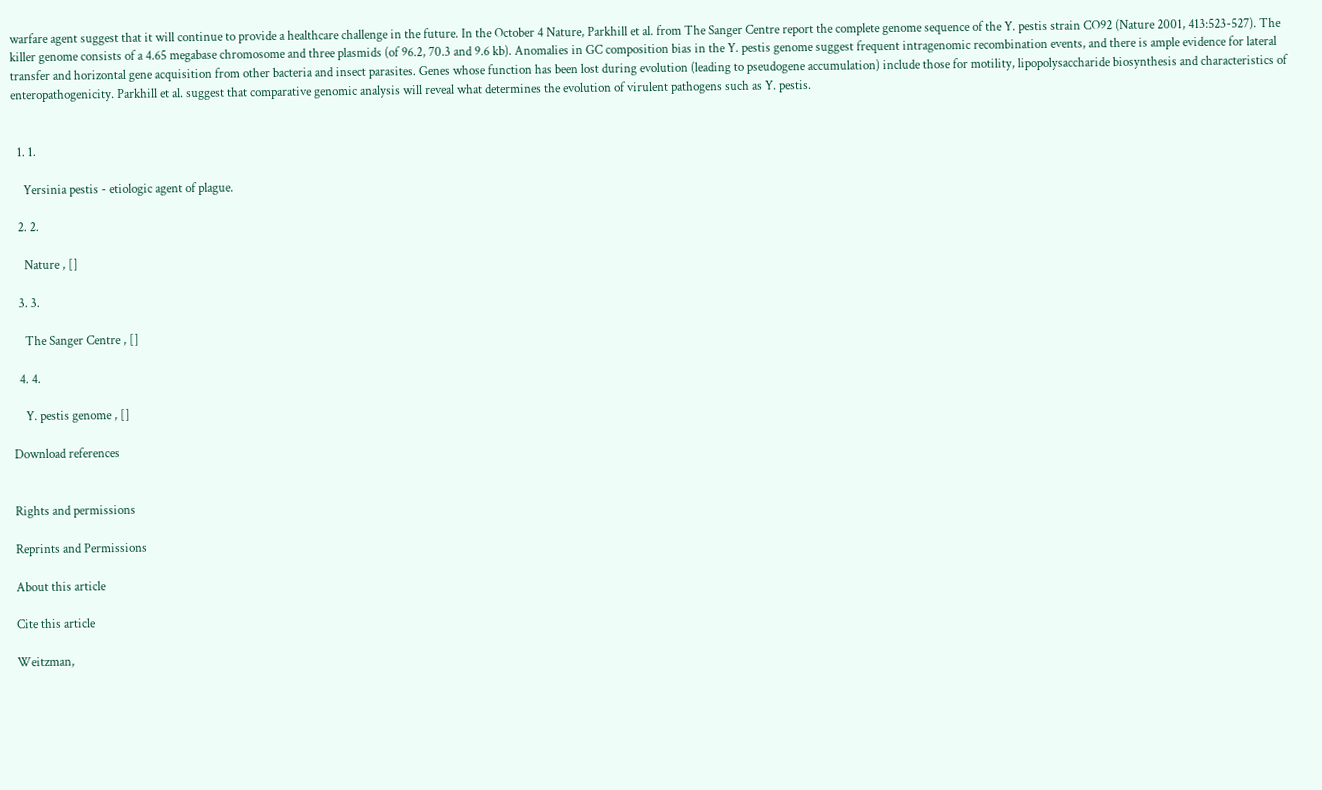warfare agent suggest that it will continue to provide a healthcare challenge in the future. In the October 4 Nature, Parkhill et al. from The Sanger Centre report the complete genome sequence of the Y. pestis strain CO92 (Nature 2001, 413:523-527). The killer genome consists of a 4.65 megabase chromosome and three plasmids (of 96.2, 70.3 and 9.6 kb). Anomalies in GC composition bias in the Y. pestis genome suggest frequent intragenomic recombination events, and there is ample evidence for lateral transfer and horizontal gene acquisition from other bacteria and insect parasites. Genes whose function has been lost during evolution (leading to pseudogene accumulation) include those for motility, lipopolysaccharide biosynthesis and characteristics of enteropathogenicity. Parkhill et al. suggest that comparative genomic analysis will reveal what determines the evolution of virulent pathogens such as Y. pestis.


  1. 1.

    Yersinia pestis - etiologic agent of plague.

  2. 2.

    Nature , []

  3. 3.

    The Sanger Centre , []

  4. 4.

    Y. pestis genome , []

Download references


Rights and permissions

Reprints and Permissions

About this article

Cite this article

Weitzman,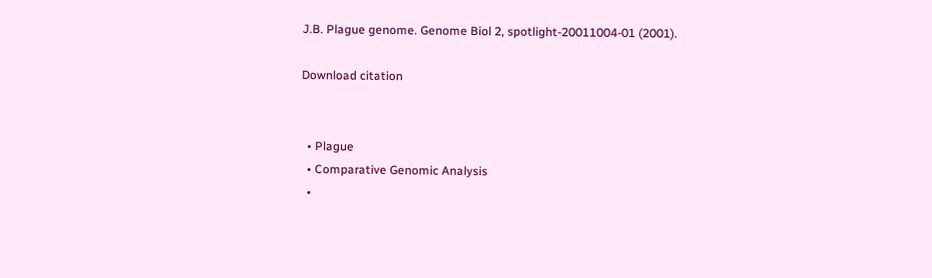J.B. Plague genome. Genome Biol 2, spotlight-20011004-01 (2001).

Download citation


  • Plague
  • Comparative Genomic Analysis
  •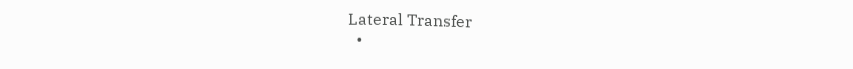Lateral Transfer
  •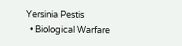Yersinia Pestis
  • Biological Warfare